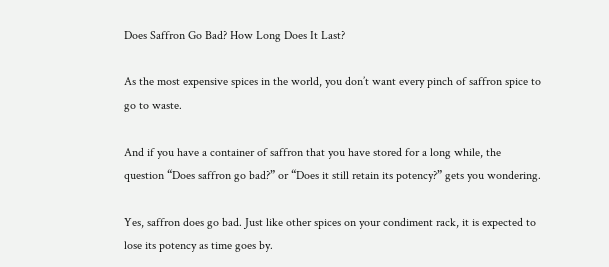Does Saffron Go Bad? How Long Does It Last?

As the most expensive spices in the world, you don’t want every pinch of saffron spice to go to waste.

And if you have a container of saffron that you have stored for a long while, the question “Does saffron go bad?” or “Does it still retain its potency?” gets you wondering.

Yes, saffron does go bad. Just like other spices on your condiment rack, it is expected to lose its potency as time goes by.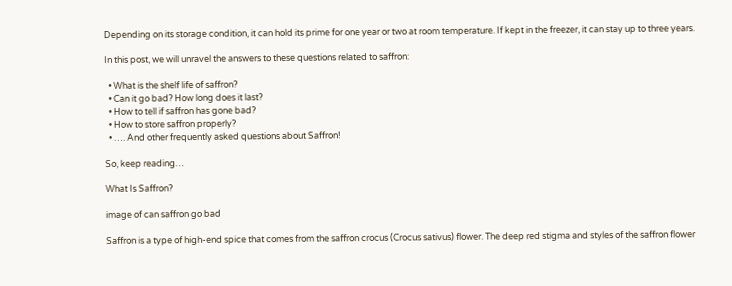Depending on its storage condition, it can hold its prime for one year or two at room temperature. If kept in the freezer, it can stay up to three years.

In this post, we will unravel the answers to these questions related to saffron:

  • What is the shelf life of saffron?
  • Can it go bad? How long does it last?
  • How to tell if saffron has gone bad?
  • How to store saffron properly?
  • …. And other frequently asked questions about Saffron!

So, keep reading…

What Is Saffron?

image of can saffron go bad

Saffron is a type of high-end spice that comes from the saffron crocus (Crocus sativus) flower. The deep red stigma and styles of the saffron flower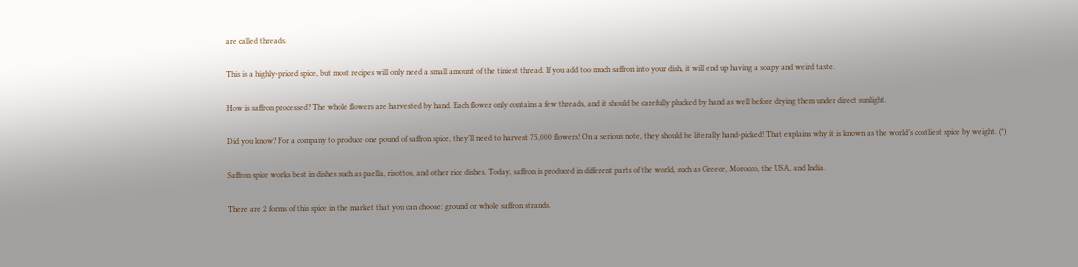are called threads.

This is a highly-priced spice, but most recipes will only need a small amount of the tiniest thread. If you add too much saffron into your dish, it will end up having a soapy and weird taste.

How is saffron processed? The whole flowers are harvested by hand. Each flower only contains a few threads, and it should be carefully plucked by hand as well before drying them under direct sunlight.

Did you know? For a company to produce one pound of saffron spice, they’ll need to harvest 75,000 flowers! On a serious note, they should be literally hand-picked! That explains why it is known as the world’s costliest spice by weight. (*)

Saffron spice works best in dishes such as paella, risottos, and other rice dishes. Today, saffron is produced in different parts of the world, such as Greece, Morocco, the USA, and India.

There are 2 forms of this spice in the market that you can choose: ground or whole saffron strands.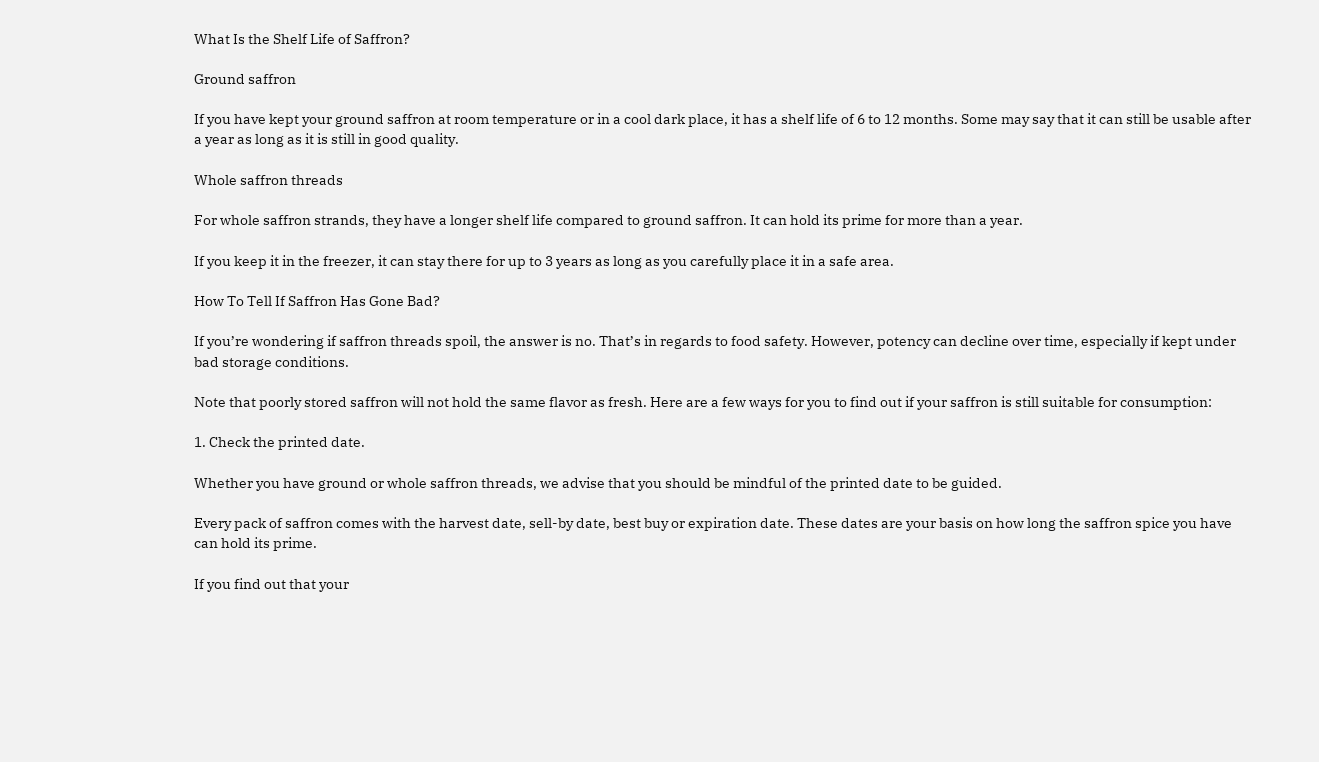What Is the Shelf Life of Saffron?

Ground saffron

If you have kept your ground saffron at room temperature or in a cool dark place, it has a shelf life of 6 to 12 months. Some may say that it can still be usable after a year as long as it is still in good quality.

Whole saffron threads

For whole saffron strands, they have a longer shelf life compared to ground saffron. It can hold its prime for more than a year.

If you keep it in the freezer, it can stay there for up to 3 years as long as you carefully place it in a safe area.

How To Tell If Saffron Has Gone Bad?

If you’re wondering if saffron threads spoil, the answer is no. That’s in regards to food safety. However, potency can decline over time, especially if kept under bad storage conditions.

Note that poorly stored saffron will not hold the same flavor as fresh. Here are a few ways for you to find out if your saffron is still suitable for consumption:

1. Check the printed date.

Whether you have ground or whole saffron threads, we advise that you should be mindful of the printed date to be guided.

Every pack of saffron comes with the harvest date, sell-by date, best buy or expiration date. These dates are your basis on how long the saffron spice you have can hold its prime.

If you find out that your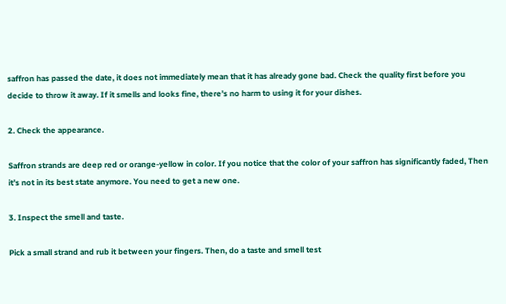saffron has passed the date, it does not immediately mean that it has already gone bad. Check the quality first before you decide to throw it away. If it smells and looks fine, there’s no harm to using it for your dishes.

2. Check the appearance.

Saffron strands are deep red or orange-yellow in color. If you notice that the color of your saffron has significantly faded, Then it’s not in its best state anymore. You need to get a new one.

3. Inspect the smell and taste.

Pick a small strand and rub it between your fingers. Then, do a taste and smell test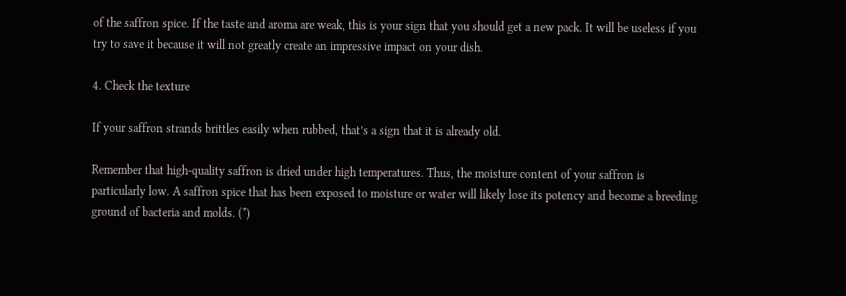of the saffron spice. If the taste and aroma are weak, this is your sign that you should get a new pack. It will be useless if you try to save it because it will not greatly create an impressive impact on your dish.

4. Check the texture

If your saffron strands brittles easily when rubbed, that’s a sign that it is already old.

Remember that high-quality saffron is dried under high temperatures. Thus, the moisture content of your saffron is particularly low. A saffron spice that has been exposed to moisture or water will likely lose its potency and become a breeding ground of bacteria and molds. (*)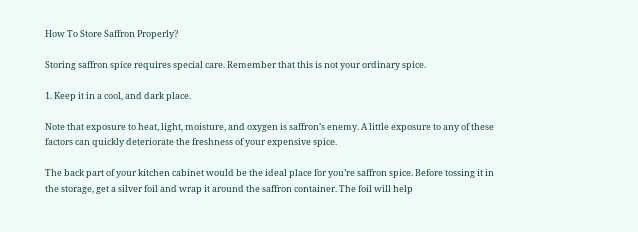How To Store Saffron Properly?

Storing saffron spice requires special care. Remember that this is not your ordinary spice.

1. Keep it in a cool, and dark place.

Note that exposure to heat, light, moisture, and oxygen is saffron’s enemy. A little exposure to any of these factors can quickly deteriorate the freshness of your expensive spice.

The back part of your kitchen cabinet would be the ideal place for you’re saffron spice. Before tossing it in the storage, get a silver foil and wrap it around the saffron container. The foil will help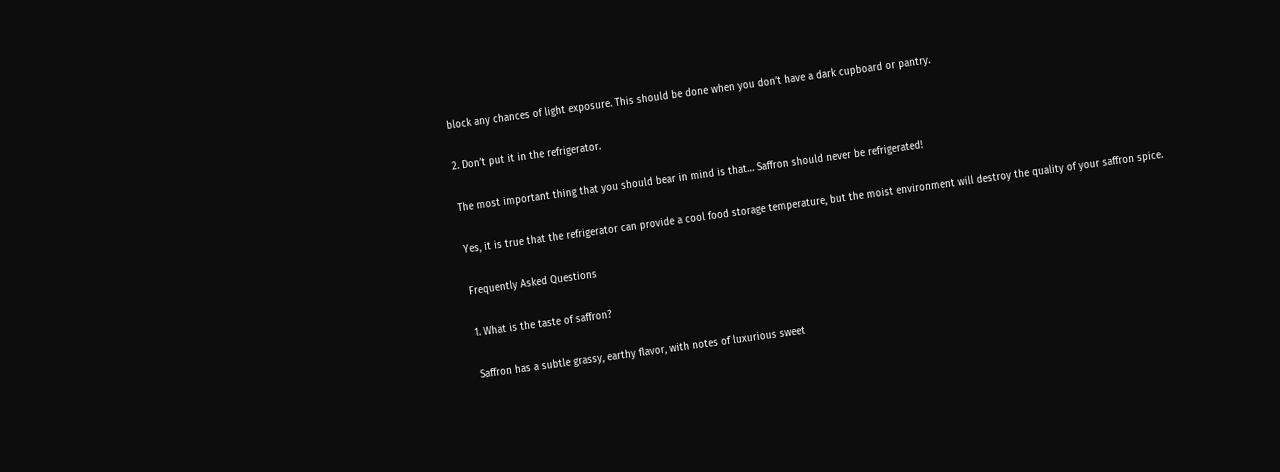block any chances of light exposure. This should be done when you don’t have a dark cupboard or pantry.

2. Don’t put it in the refrigerator.

The most important thing that you should bear in mind is that… Saffron should never be refrigerated!

Yes, it is true that the refrigerator can provide a cool food storage temperature, but the moist environment will destroy the quality of your saffron spice.

Frequently Asked Questions

1. What is the taste of saffron?

Saffron has a subtle grassy, earthy flavor, with notes of luxurious sweet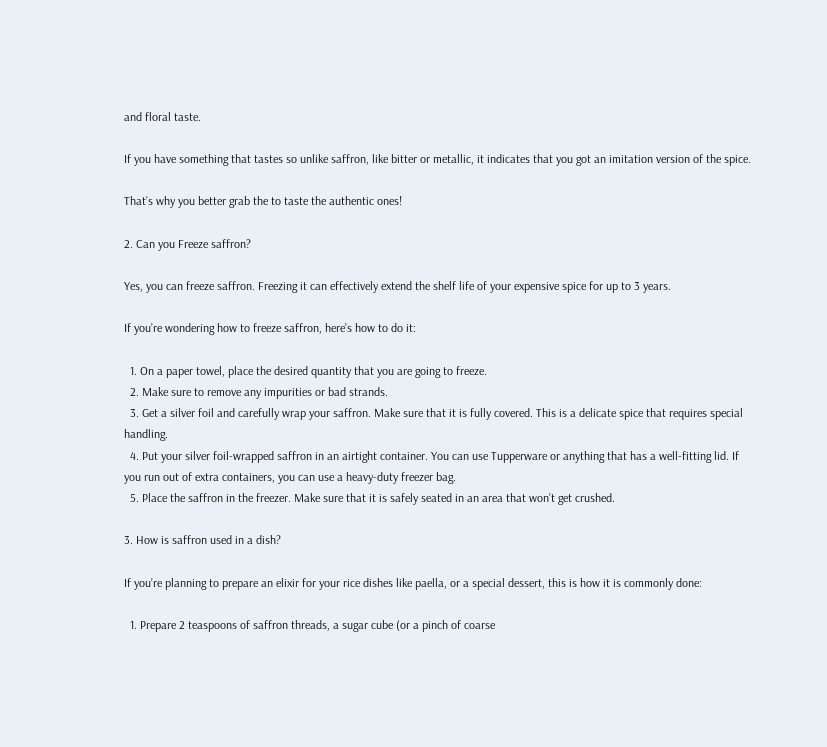and floral taste.

If you have something that tastes so unlike saffron, like bitter or metallic, it indicates that you got an imitation version of the spice.

That’s why you better grab the to taste the authentic ones!

2. Can you Freeze saffron?

Yes, you can freeze saffron. Freezing it can effectively extend the shelf life of your expensive spice for up to 3 years.

If you’re wondering how to freeze saffron, here’s how to do it:

  1. On a paper towel, place the desired quantity that you are going to freeze.
  2. Make sure to remove any impurities or bad strands.
  3. Get a silver foil and carefully wrap your saffron. Make sure that it is fully covered. This is a delicate spice that requires special handling.
  4. Put your silver foil-wrapped saffron in an airtight container. You can use Tupperware or anything that has a well-fitting lid. If you run out of extra containers, you can use a heavy-duty freezer bag.
  5. Place the saffron in the freezer. Make sure that it is safely seated in an area that won’t get crushed.

3. How is saffron used in a dish?

If you’re planning to prepare an elixir for your rice dishes like paella, or a special dessert, this is how it is commonly done:

  1. Prepare 2 teaspoons of saffron threads, a sugar cube (or a pinch of coarse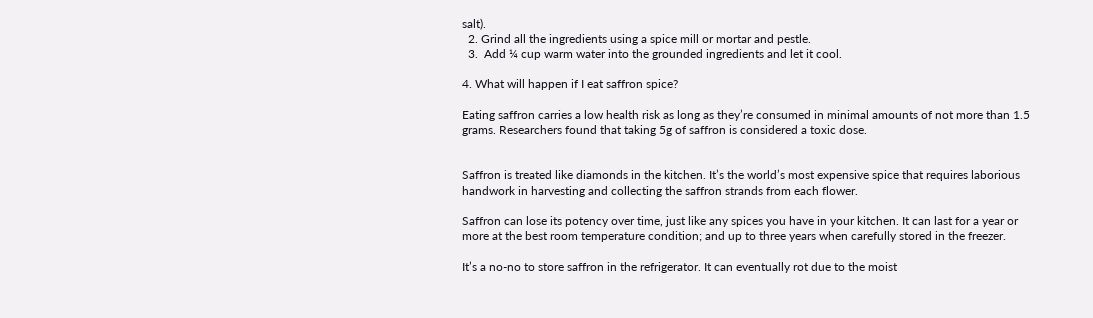salt).
  2. Grind all the ingredients using a spice mill or mortar and pestle.
  3.  Add ¼ cup warm water into the grounded ingredients and let it cool.

4. What will happen if I eat saffron spice?

Eating saffron carries a low health risk as long as they’re consumed in minimal amounts of not more than 1.5 grams. Researchers found that taking 5g of saffron is considered a toxic dose.


Saffron is treated like diamonds in the kitchen. It’s the world’s most expensive spice that requires laborious handwork in harvesting and collecting the saffron strands from each flower.

Saffron can lose its potency over time, just like any spices you have in your kitchen. It can last for a year or more at the best room temperature condition; and up to three years when carefully stored in the freezer.

It’s a no-no to store saffron in the refrigerator. It can eventually rot due to the moist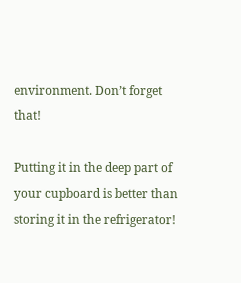environment. Don’t forget that!

Putting it in the deep part of your cupboard is better than storing it in the refrigerator!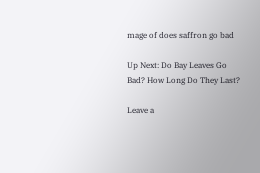mage of does saffron go bad

Up Next: Do Bay Leaves Go Bad? How Long Do They Last?

Leave a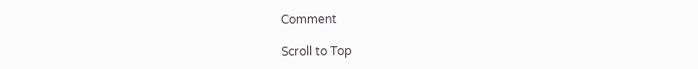Comment

Scroll to Top